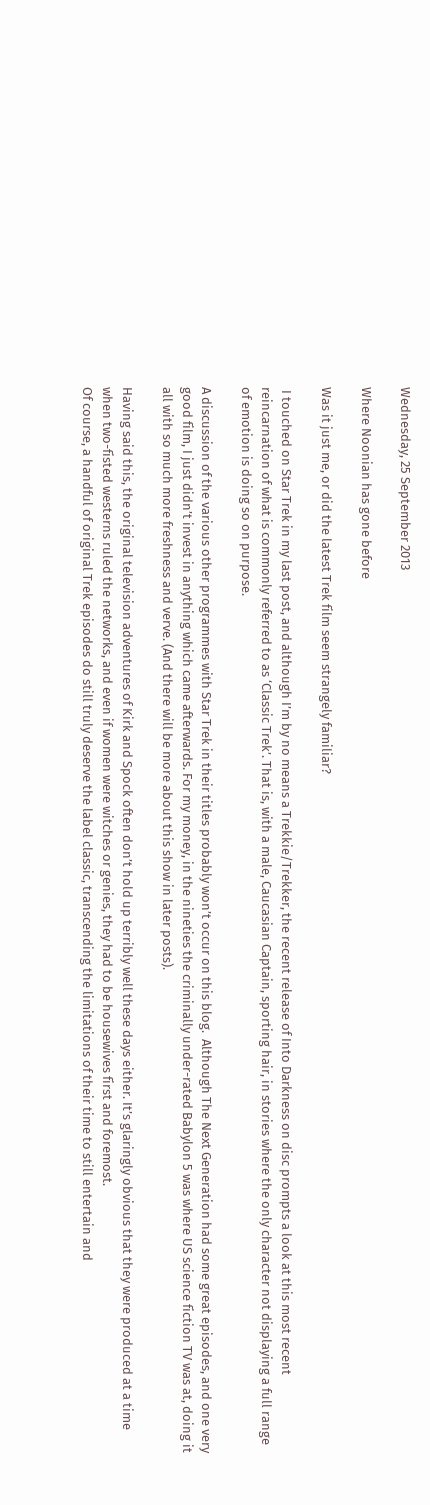Wednesday, 25 September 2013

Where Noonian has gone before

Was it just me, or did the latest Trek film seem strangely familiar?

 I touched on Star Trek in my last post, and although I’m by no means a Trekkie/Trekker, the recent release of Into Darkness on disc prompts a look at this most recent reincarnation of what is commonly referred to as ‘Classic Trek’. That is, with a male, Caucasian Captain, sporting hair, in stories where the only character not displaying a full range of emotion is doing so on purpose.

A discussion of the various other programmes with Star Trek in their titles probably won’t occur on this blog.  Although The Next Generation had some great episodes, and one very good film, I just didn’t invest in anything which came afterwards. For my money, in the nineties the criminally under-rated Babylon 5 was where US science fiction TV was at, doing it all with so much more freshness and verve. (And there will be more about this show in later posts).

Having said this, the original television adventures of Kirk and Spock often don’t hold up terribly well these days either. It’s glaringly obvious that they were produced at a time when two-fisted westerns ruled the networks, and even if women were witches or genies, they had to be housewives first and foremost.
Of course, a handful of original Trek episodes do still truly deserve the label classic, transcending the limitations of their time to still entertain and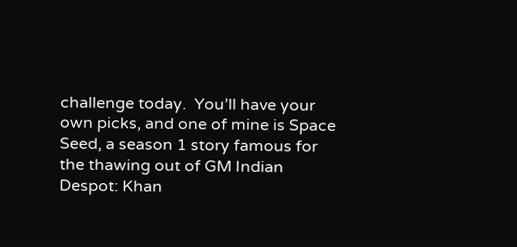challenge today.  You’ll have your own picks, and one of mine is Space Seed, a season 1 story famous for the thawing out of GM Indian Despot: Khan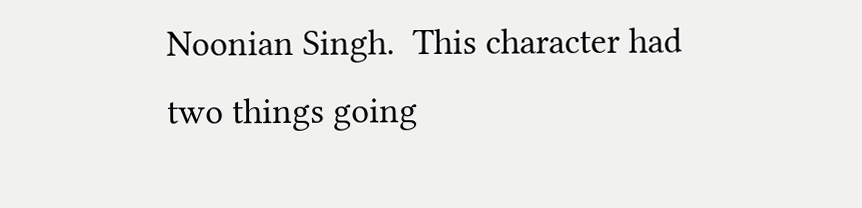Noonian Singh.  This character had two things going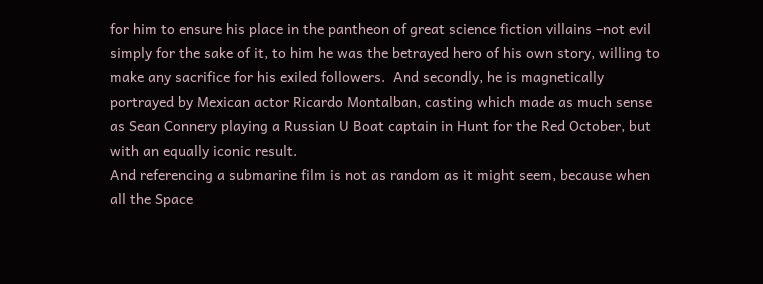for him to ensure his place in the pantheon of great science fiction villains –not evil simply for the sake of it, to him he was the betrayed hero of his own story, willing to make any sacrifice for his exiled followers.  And secondly, he is magnetically portrayed by Mexican actor Ricardo Montalban, casting which made as much sense as Sean Connery playing a Russian U Boat captain in Hunt for the Red October, but with an equally iconic result.
And referencing a submarine film is not as random as it might seem, because when all the Space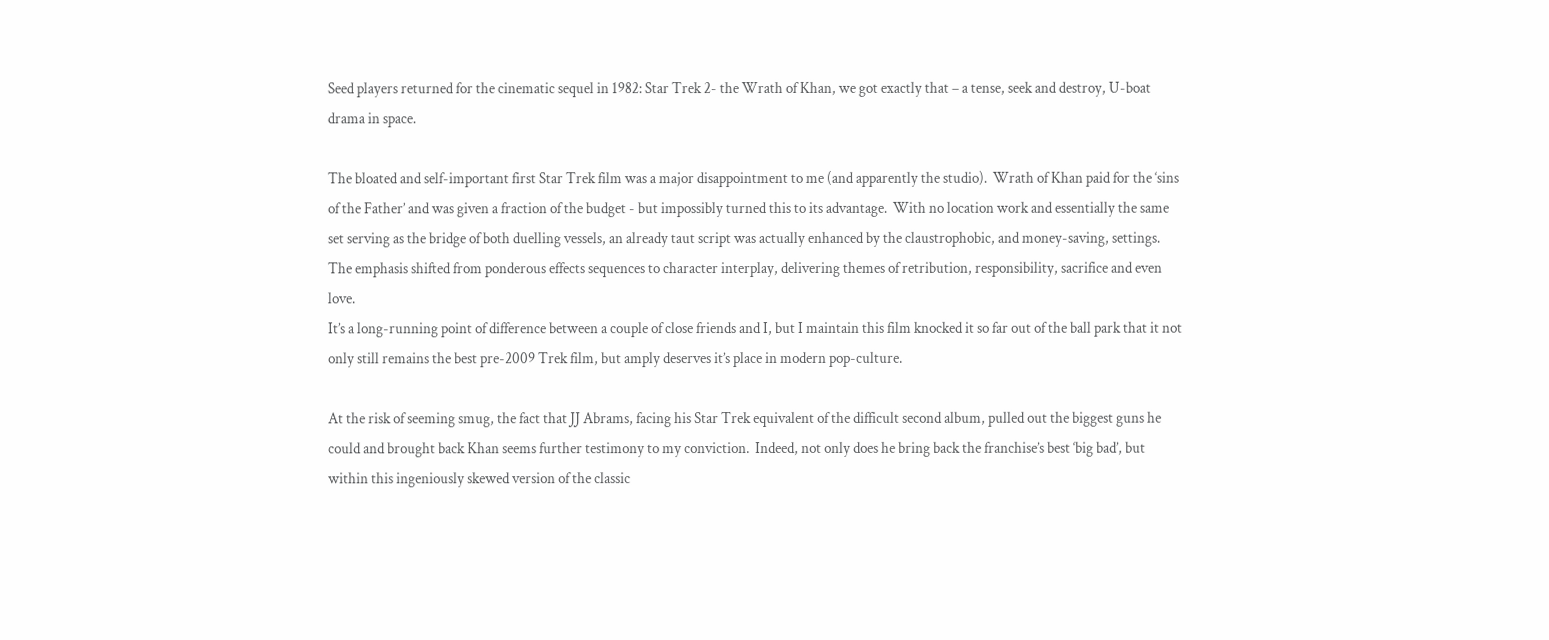Seed players returned for the cinematic sequel in 1982: Star Trek 2- the Wrath of Khan, we got exactly that – a tense, seek and destroy, U-boat drama in space.

The bloated and self-important first Star Trek film was a major disappointment to me (and apparently the studio).  Wrath of Khan paid for the ‘sins of the Father’ and was given a fraction of the budget - but impossibly turned this to its advantage.  With no location work and essentially the same set serving as the bridge of both duelling vessels, an already taut script was actually enhanced by the claustrophobic, and money-saving, settings.  The emphasis shifted from ponderous effects sequences to character interplay, delivering themes of retribution, responsibility, sacrifice and even love.
It’s a long-running point of difference between a couple of close friends and I, but I maintain this film knocked it so far out of the ball park that it not only still remains the best pre-2009 Trek film, but amply deserves it’s place in modern pop-culture.

At the risk of seeming smug, the fact that JJ Abrams, facing his Star Trek equivalent of the difficult second album, pulled out the biggest guns he could and brought back Khan seems further testimony to my conviction.  Indeed, not only does he bring back the franchise’s best ‘big bad’, but within this ingeniously skewed version of the classic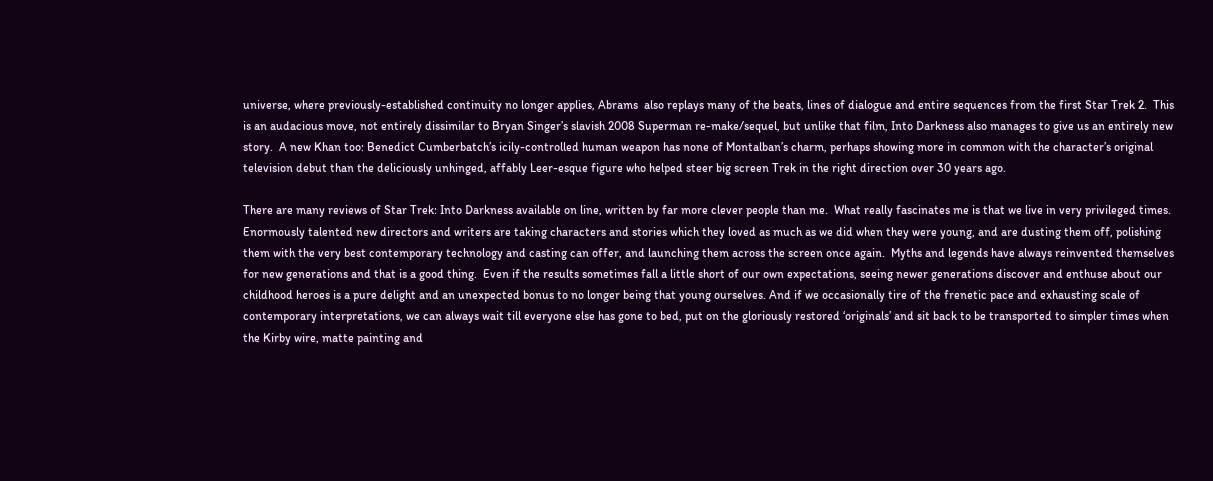universe, where previously-established continuity no longer applies, Abrams  also replays many of the beats, lines of dialogue and entire sequences from the first Star Trek 2.  This is an audacious move, not entirely dissimilar to Bryan Singer’s slavish 2008 Superman re-make/sequel, but unlike that film, Into Darkness also manages to give us an entirely new story.  A new Khan too: Benedict Cumberbatch’s icily-controlled human weapon has none of Montalban’s charm, perhaps showing more in common with the character’s original television debut than the deliciously unhinged, affably Leer-esque figure who helped steer big screen Trek in the right direction over 30 years ago.

There are many reviews of Star Trek: Into Darkness available on line, written by far more clever people than me.  What really fascinates me is that we live in very privileged times. Enormously talented new directors and writers are taking characters and stories which they loved as much as we did when they were young, and are dusting them off, polishing them with the very best contemporary technology and casting can offer, and launching them across the screen once again.  Myths and legends have always reinvented themselves for new generations and that is a good thing.  Even if the results sometimes fall a little short of our own expectations, seeing newer generations discover and enthuse about our childhood heroes is a pure delight and an unexpected bonus to no longer being that young ourselves. And if we occasionally tire of the frenetic pace and exhausting scale of contemporary interpretations, we can always wait till everyone else has gone to bed, put on the gloriously restored ‘originals’ and sit back to be transported to simpler times when the Kirby wire, matte painting and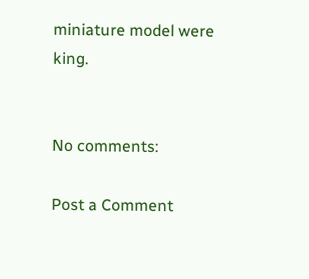miniature model were king.


No comments:

Post a Comment